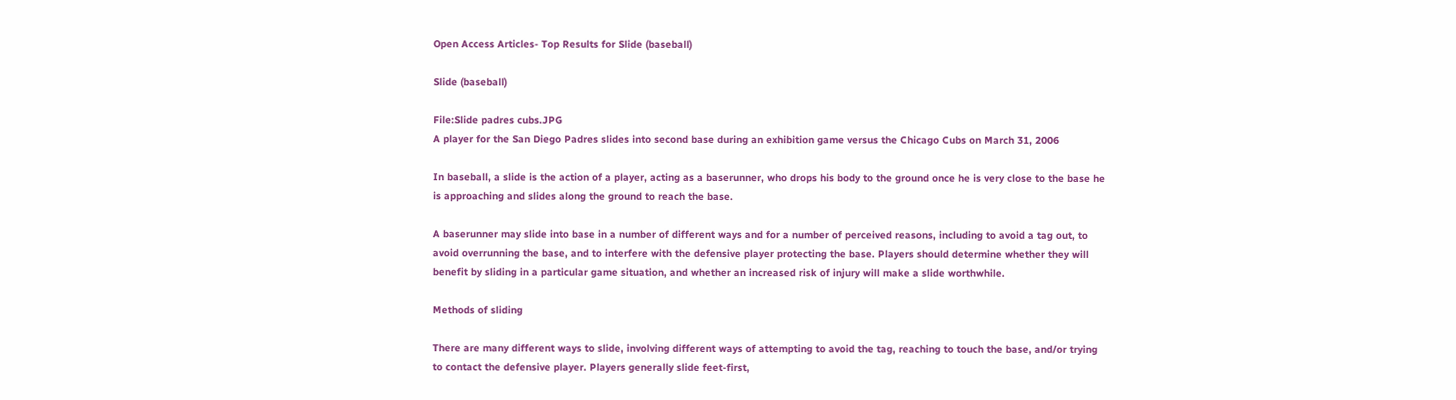Open Access Articles- Top Results for Slide (baseball)

Slide (baseball)

File:Slide padres cubs.JPG
A player for the San Diego Padres slides into second base during an exhibition game versus the Chicago Cubs on March 31, 2006

In baseball, a slide is the action of a player, acting as a baserunner, who drops his body to the ground once he is very close to the base he is approaching and slides along the ground to reach the base.

A baserunner may slide into base in a number of different ways and for a number of perceived reasons, including to avoid a tag out, to avoid overrunning the base, and to interfere with the defensive player protecting the base. Players should determine whether they will benefit by sliding in a particular game situation, and whether an increased risk of injury will make a slide worthwhile.

Methods of sliding

There are many different ways to slide, involving different ways of attempting to avoid the tag, reaching to touch the base, and/or trying to contact the defensive player. Players generally slide feet-first,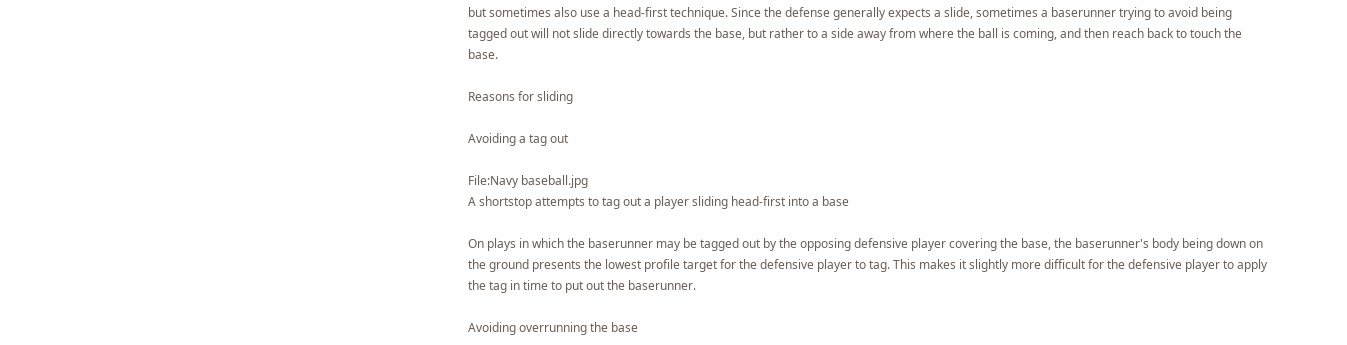but sometimes also use a head-first technique. Since the defense generally expects a slide, sometimes a baserunner trying to avoid being tagged out will not slide directly towards the base, but rather to a side away from where the ball is coming, and then reach back to touch the base.

Reasons for sliding

Avoiding a tag out

File:Navy baseball.jpg
A shortstop attempts to tag out a player sliding head-first into a base

On plays in which the baserunner may be tagged out by the opposing defensive player covering the base, the baserunner's body being down on the ground presents the lowest profile target for the defensive player to tag. This makes it slightly more difficult for the defensive player to apply the tag in time to put out the baserunner.

Avoiding overrunning the base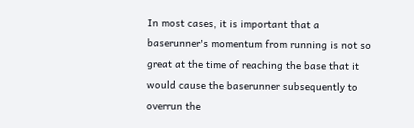In most cases, it is important that a baserunner's momentum from running is not so great at the time of reaching the base that it would cause the baserunner subsequently to overrun the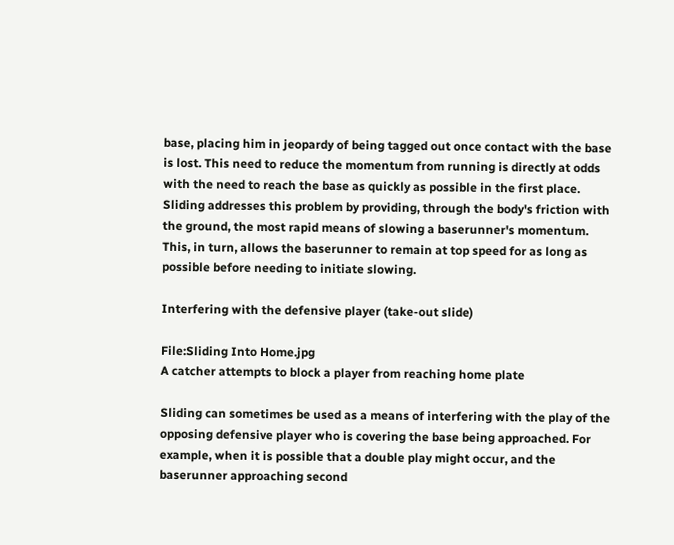base, placing him in jeopardy of being tagged out once contact with the base is lost. This need to reduce the momentum from running is directly at odds with the need to reach the base as quickly as possible in the first place. Sliding addresses this problem by providing, through the body's friction with the ground, the most rapid means of slowing a baserunner's momentum. This, in turn, allows the baserunner to remain at top speed for as long as possible before needing to initiate slowing.

Interfering with the defensive player (take-out slide)

File:Sliding Into Home.jpg
A catcher attempts to block a player from reaching home plate

Sliding can sometimes be used as a means of interfering with the play of the opposing defensive player who is covering the base being approached. For example, when it is possible that a double play might occur, and the baserunner approaching second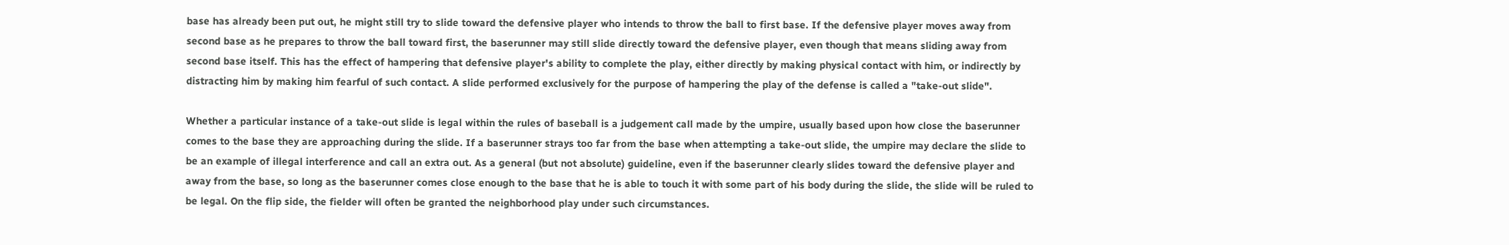base has already been put out, he might still try to slide toward the defensive player who intends to throw the ball to first base. If the defensive player moves away from second base as he prepares to throw the ball toward first, the baserunner may still slide directly toward the defensive player, even though that means sliding away from second base itself. This has the effect of hampering that defensive player's ability to complete the play, either directly by making physical contact with him, or indirectly by distracting him by making him fearful of such contact. A slide performed exclusively for the purpose of hampering the play of the defense is called a "take-out slide".

Whether a particular instance of a take-out slide is legal within the rules of baseball is a judgement call made by the umpire, usually based upon how close the baserunner comes to the base they are approaching during the slide. If a baserunner strays too far from the base when attempting a take-out slide, the umpire may declare the slide to be an example of illegal interference and call an extra out. As a general (but not absolute) guideline, even if the baserunner clearly slides toward the defensive player and away from the base, so long as the baserunner comes close enough to the base that he is able to touch it with some part of his body during the slide, the slide will be ruled to be legal. On the flip side, the fielder will often be granted the neighborhood play under such circumstances.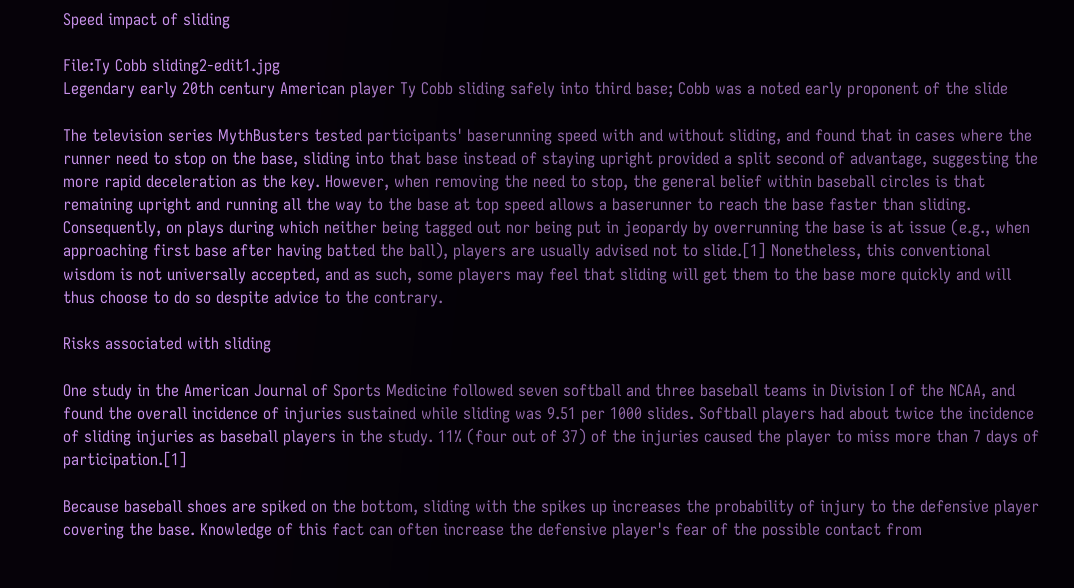Speed impact of sliding

File:Ty Cobb sliding2-edit1.jpg
Legendary early 20th century American player Ty Cobb sliding safely into third base; Cobb was a noted early proponent of the slide

The television series MythBusters tested participants' baserunning speed with and without sliding, and found that in cases where the runner need to stop on the base, sliding into that base instead of staying upright provided a split second of advantage, suggesting the more rapid deceleration as the key. However, when removing the need to stop, the general belief within baseball circles is that remaining upright and running all the way to the base at top speed allows a baserunner to reach the base faster than sliding. Consequently, on plays during which neither being tagged out nor being put in jeopardy by overrunning the base is at issue (e.g., when approaching first base after having batted the ball), players are usually advised not to slide.[1] Nonetheless, this conventional wisdom is not universally accepted, and as such, some players may feel that sliding will get them to the base more quickly and will thus choose to do so despite advice to the contrary.

Risks associated with sliding

One study in the American Journal of Sports Medicine followed seven softball and three baseball teams in Division I of the NCAA, and found the overall incidence of injuries sustained while sliding was 9.51 per 1000 slides. Softball players had about twice the incidence of sliding injuries as baseball players in the study. 11% (four out of 37) of the injuries caused the player to miss more than 7 days of participation.[1]

Because baseball shoes are spiked on the bottom, sliding with the spikes up increases the probability of injury to the defensive player covering the base. Knowledge of this fact can often increase the defensive player's fear of the possible contact from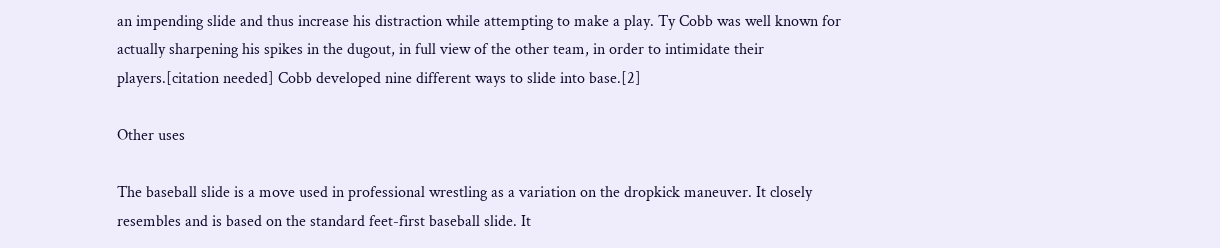an impending slide and thus increase his distraction while attempting to make a play. Ty Cobb was well known for actually sharpening his spikes in the dugout, in full view of the other team, in order to intimidate their players.[citation needed] Cobb developed nine different ways to slide into base.[2]

Other uses

The baseball slide is a move used in professional wrestling as a variation on the dropkick maneuver. It closely resembles and is based on the standard feet-first baseball slide. It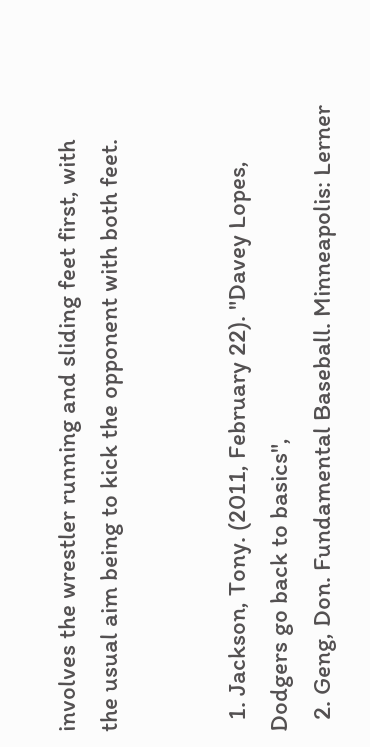involves the wrestler running and sliding feet first, with the usual aim being to kick the opponent with both feet.


  1. Jackson, Tony. (2011, February 22). "Davey Lopes, Dodgers go back to basics",
  2. Geng, Don. Fundamental Baseball. Minneapolis: Lerner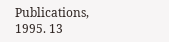Publications, 1995. 13